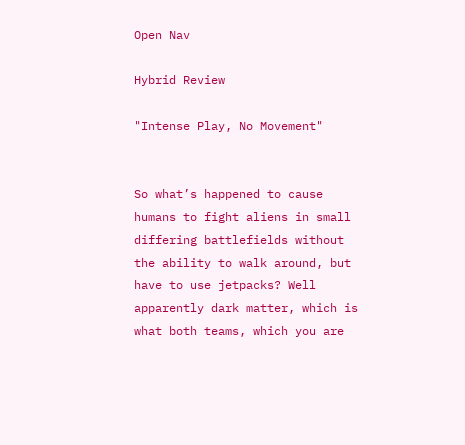Open Nav

Hybrid Review

"Intense Play, No Movement"


So what’s happened to cause humans to fight aliens in small differing battlefields without the ability to walk around, but have to use jetpacks? Well apparently dark matter, which is what both teams, which you are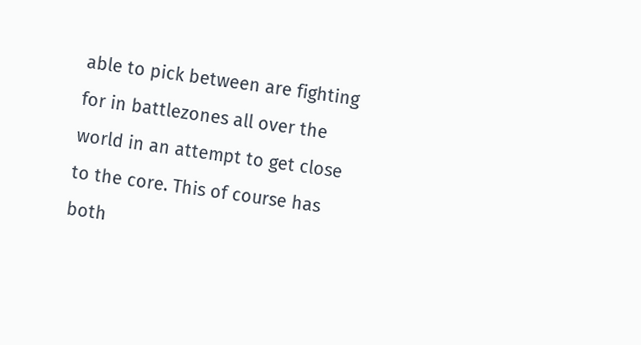able to pick between are fighting for in battlezones all over the world in an attempt to get close to the core. This of course has both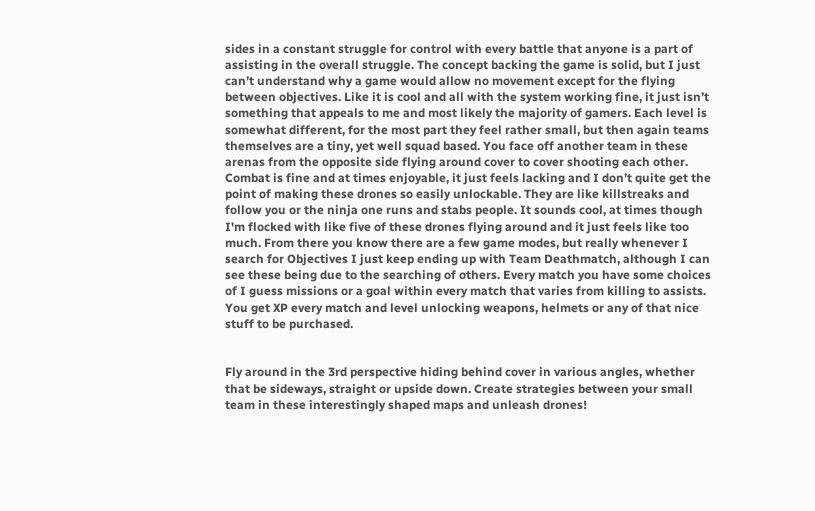sides in a constant struggle for control with every battle that anyone is a part of assisting in the overall struggle. The concept backing the game is solid, but I just can’t understand why a game would allow no movement except for the flying between objectives. Like it is cool and all with the system working fine, it just isn’t something that appeals to me and most likely the majority of gamers. Each level is somewhat different, for the most part they feel rather small, but then again teams themselves are a tiny, yet well squad based. You face off another team in these arenas from the opposite side flying around cover to cover shooting each other. Combat is fine and at times enjoyable, it just feels lacking and I don’t quite get the point of making these drones so easily unlockable. They are like killstreaks and follow you or the ninja one runs and stabs people. It sounds cool, at times though I'm flocked with like five of these drones flying around and it just feels like too much. From there you know there are a few game modes, but really whenever I search for Objectives I just keep ending up with Team Deathmatch, although I can see these being due to the searching of others. Every match you have some choices of I guess missions or a goal within every match that varies from killing to assists. You get XP every match and level unlocking weapons, helmets or any of that nice stuff to be purchased.


Fly around in the 3rd perspective hiding behind cover in various angles, whether that be sideways, straight or upside down. Create strategies between your small team in these interestingly shaped maps and unleash drones!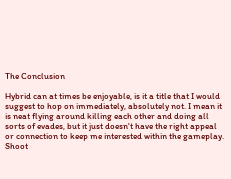The Conclusion

Hybrid can at times be enjoyable, is it a title that I would suggest to hop on immediately, absolutely not. I mean it is neat flying around killing each other and doing all sorts of evades, but it just doesn't have the right appeal or connection to keep me interested within the gameplay. Shoot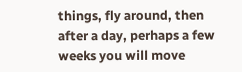things, fly around, then after a day, perhaps a few weeks you will move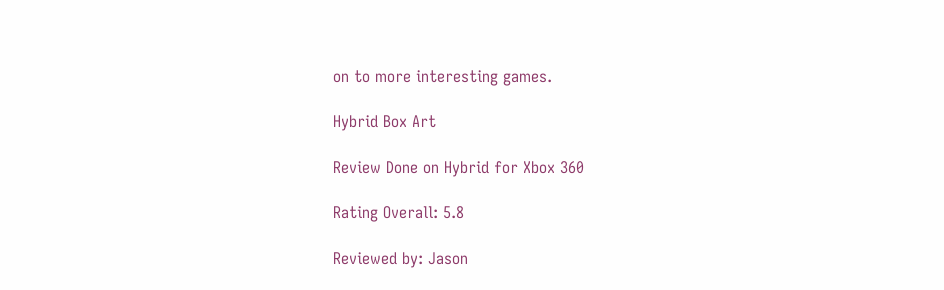on to more interesting games.

Hybrid Box Art

Review Done on Hybrid for Xbox 360

Rating Overall: 5.8

Reviewed by: Jason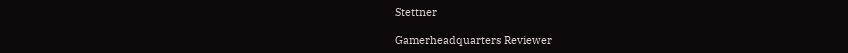Stettner

Gamerheadquarters Reviewer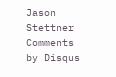Jason Stettner
Comments by Disqus